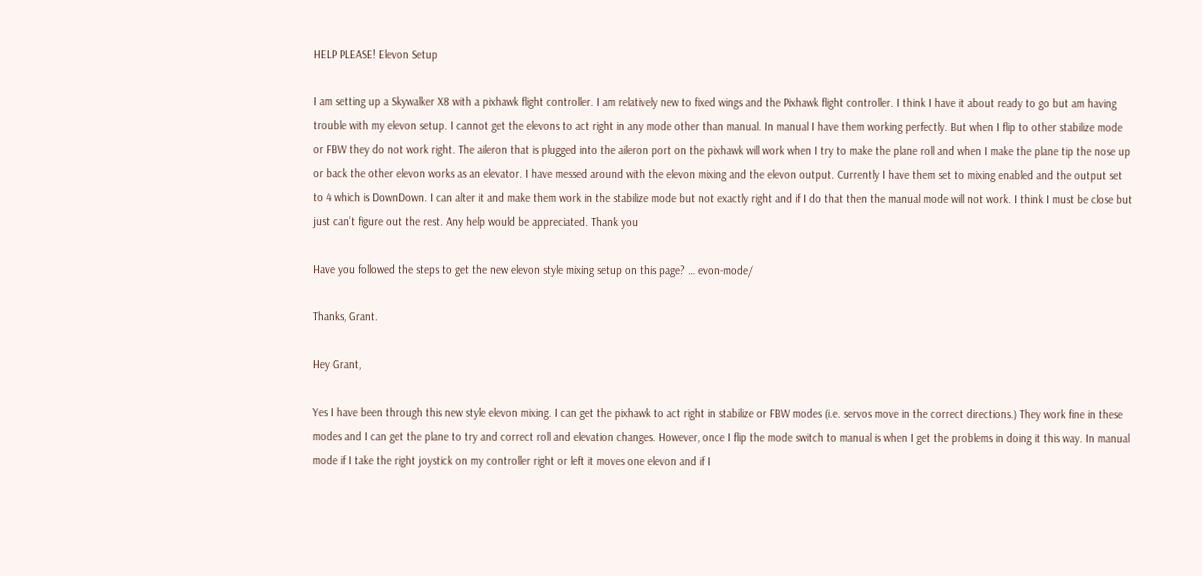HELP PLEASE! Elevon Setup

I am setting up a Skywalker X8 with a pixhawk flight controller. I am relatively new to fixed wings and the Pixhawk flight controller. I think I have it about ready to go but am having trouble with my elevon setup. I cannot get the elevons to act right in any mode other than manual. In manual I have them working perfectly. But when I flip to other stabilize mode or FBW they do not work right. The aileron that is plugged into the aileron port on the pixhawk will work when I try to make the plane roll and when I make the plane tip the nose up or back the other elevon works as an elevator. I have messed around with the elevon mixing and the elevon output. Currently I have them set to mixing enabled and the output set to 4 which is DownDown. I can alter it and make them work in the stabilize mode but not exactly right and if I do that then the manual mode will not work. I think I must be close but just can’t figure out the rest. Any help would be appreciated. Thank you

Have you followed the steps to get the new elevon style mixing setup on this page? … evon-mode/

Thanks, Grant.

Hey Grant,

Yes I have been through this new style elevon mixing. I can get the pixhawk to act right in stabilize or FBW modes (i.e. servos move in the correct directions.) They work fine in these modes and I can get the plane to try and correct roll and elevation changes. However, once I flip the mode switch to manual is when I get the problems in doing it this way. In manual mode if I take the right joystick on my controller right or left it moves one elevon and if I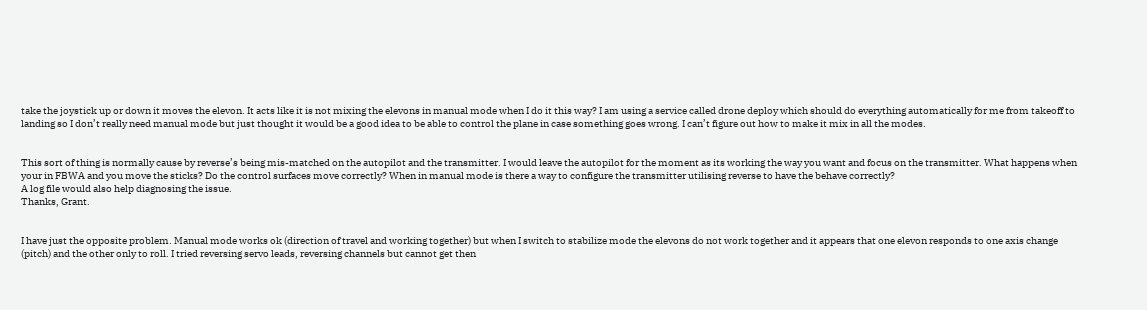take the joystick up or down it moves the elevon. It acts like it is not mixing the elevons in manual mode when I do it this way? I am using a service called drone deploy which should do everything automatically for me from takeoff to landing so I don’t really need manual mode but just thought it would be a good idea to be able to control the plane in case something goes wrong. I can’t figure out how to make it mix in all the modes.


This sort of thing is normally cause by reverse’s being mis-matched on the autopilot and the transmitter. I would leave the autopilot for the moment as its working the way you want and focus on the transmitter. What happens when your in FBWA and you move the sticks? Do the control surfaces move correctly? When in manual mode is there a way to configure the transmitter utilising reverse to have the behave correctly?
A log file would also help diagnosing the issue.
Thanks, Grant.


I have just the opposite problem. Manual mode works ok (direction of travel and working together) but when I switch to stabilize mode the elevons do not work together and it appears that one elevon responds to one axis change (pitch) and the other only to roll. I tried reversing servo leads, reversing channels but cannot get then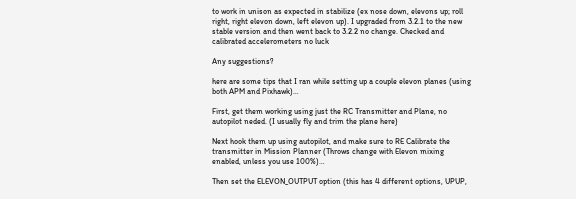to work in unison as expected in stabilize (ex nose down, elevons up; roll right, right elevon down, left elevon up). I upgraded from 3.2.1 to the new stable version and then went back to 3.2.2 no change. Checked and calibrated accelerometers no luck

Any suggestions?

here are some tips that I ran while setting up a couple elevon planes (using both APM and Pixhawk)…

First, get them working using just the RC Transmitter and Plane, no autopilot neded. (I usually fly and trim the plane here)

Next hook them up using autopilot, and make sure to RE Calibrate the transmitter in Mission Planner (Throws change with Elevon mixing enabled, unless you use 100%)…

Then set the ELEVON_OUTPUT option (this has 4 different options, UPUP,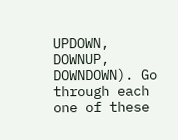UPDOWN, DOWNUP, DOWNDOWN). Go through each one of these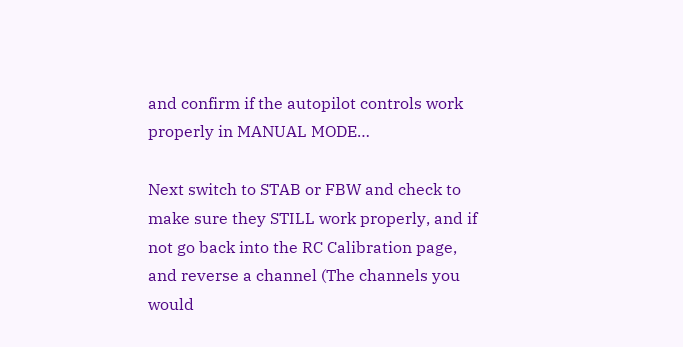and confirm if the autopilot controls work properly in MANUAL MODE…

Next switch to STAB or FBW and check to make sure they STILL work properly, and if not go back into the RC Calibration page, and reverse a channel (The channels you would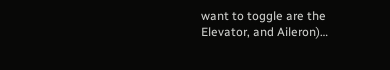want to toggle are the Elevator, and Aileron)…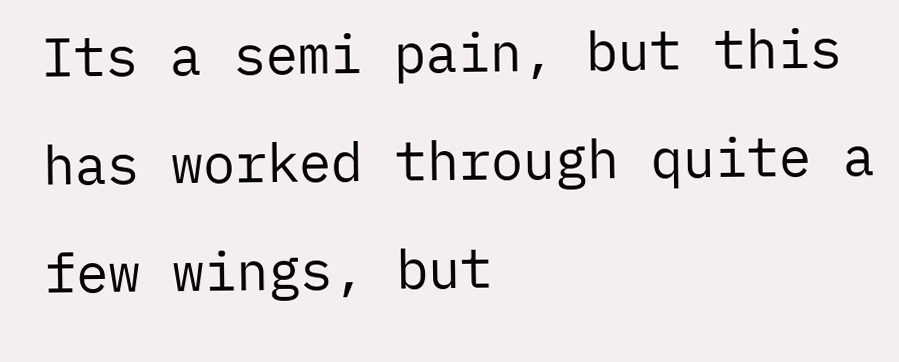Its a semi pain, but this has worked through quite a few wings, but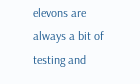elevons are always a bit of testing and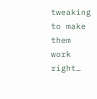tweaking to make them work right…